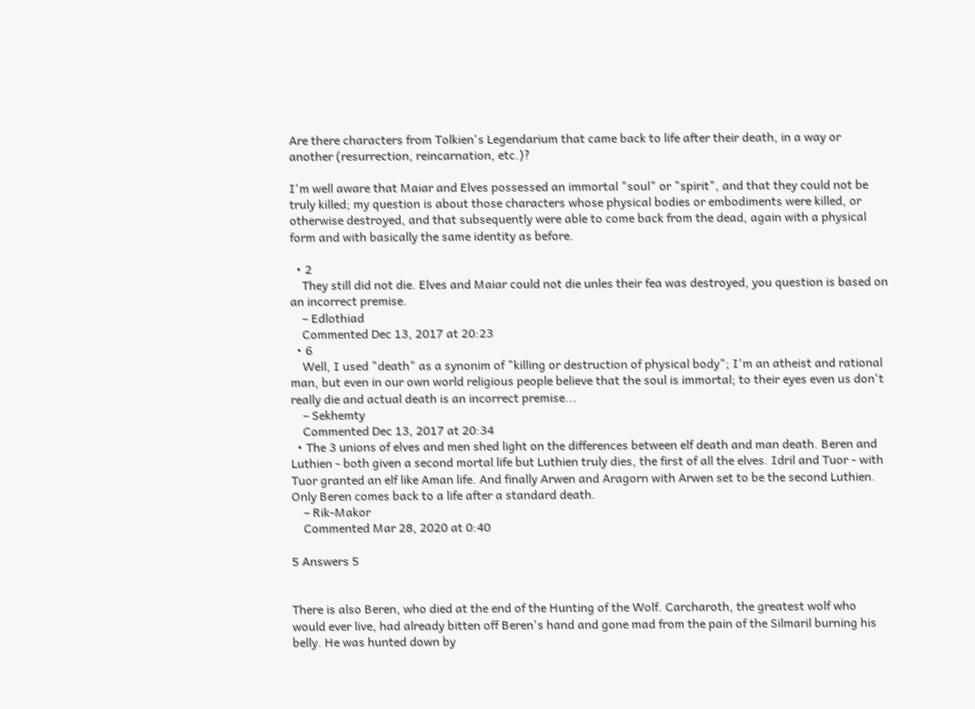Are there characters from Tolkien's Legendarium that came back to life after their death, in a way or another (resurrection, reincarnation, etc.)?

I'm well aware that Maiar and Elves possessed an immortal "soul" or "spirit", and that they could not be truly killed; my question is about those characters whose physical bodies or embodiments were killed, or otherwise destroyed, and that subsequently were able to come back from the dead, again with a physical form and with basically the same identity as before.

  • 2
    They still did not die. Elves and Maiar could not die unles their fea was destroyed, you question is based on an incorrect premise.
    – Edlothiad
    Commented Dec 13, 2017 at 20:23
  • 6
    Well, I used "death" as a synonim of "killing or destruction of physical body"; I'm an atheist and rational man, but even in our own world religious people believe that the soul is immortal; to their eyes even us don't really die and actual death is an incorrect premise...
    – Sekhemty
    Commented Dec 13, 2017 at 20:34
  • The 3 unions of elves and men shed light on the differences between elf death and man death. Beren and Luthien - both given a second mortal life but Luthien truly dies, the first of all the elves. Idril and Tuor - with Tuor granted an elf like Aman life. And finally Arwen and Aragorn with Arwen set to be the second Luthien. Only Beren comes back to a life after a standard death.
    – Rik-Makor
    Commented Mar 28, 2020 at 0:40

5 Answers 5


There is also Beren, who died at the end of the Hunting of the Wolf. Carcharoth, the greatest wolf who would ever live, had already bitten off Beren's hand and gone mad from the pain of the Silmaril burning his belly. He was hunted down by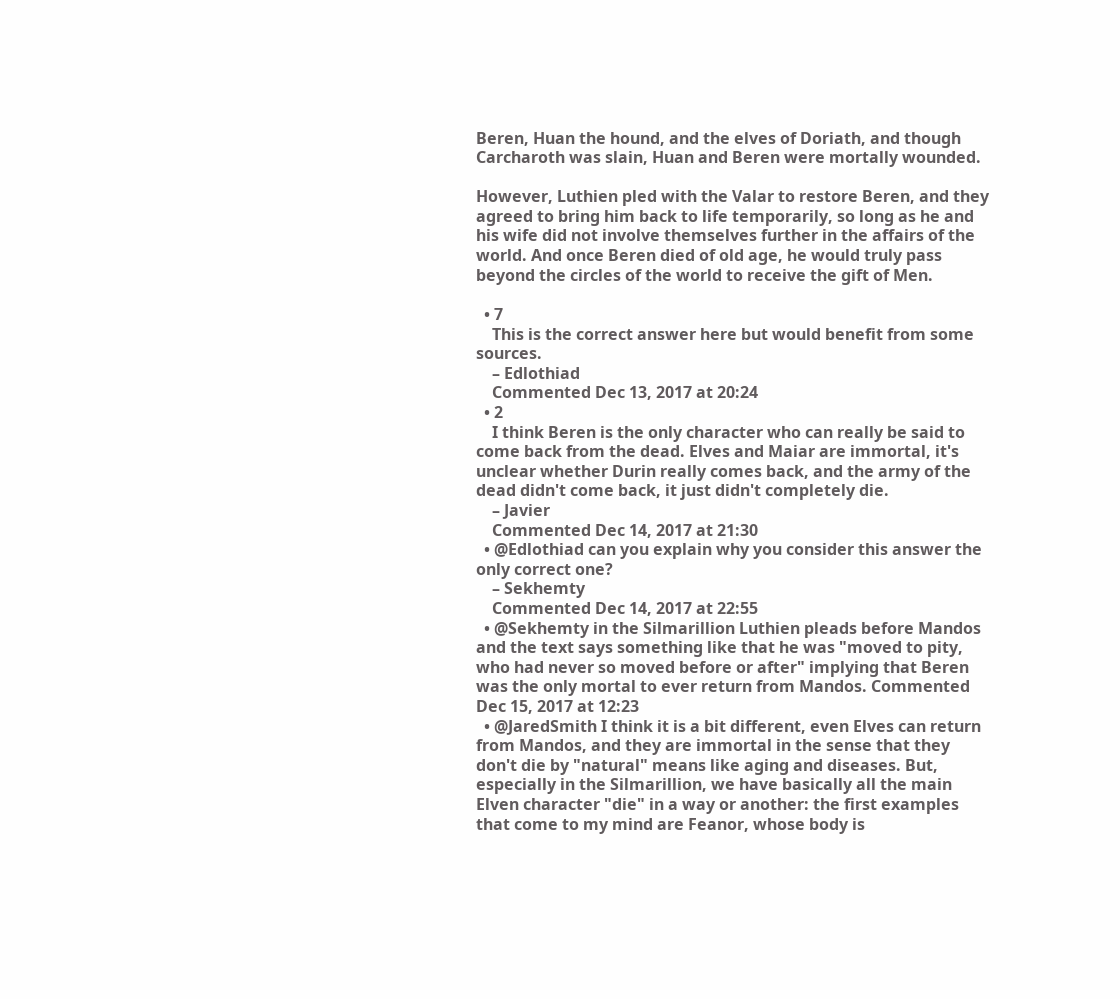Beren, Huan the hound, and the elves of Doriath, and though Carcharoth was slain, Huan and Beren were mortally wounded.

However, Luthien pled with the Valar to restore Beren, and they agreed to bring him back to life temporarily, so long as he and his wife did not involve themselves further in the affairs of the world. And once Beren died of old age, he would truly pass beyond the circles of the world to receive the gift of Men.

  • 7
    This is the correct answer here but would benefit from some sources.
    – Edlothiad
    Commented Dec 13, 2017 at 20:24
  • 2
    I think Beren is the only character who can really be said to come back from the dead. Elves and Maiar are immortal, it's unclear whether Durin really comes back, and the army of the dead didn't come back, it just didn't completely die.
    – Javier
    Commented Dec 14, 2017 at 21:30
  • @Edlothiad can you explain why you consider this answer the only correct one?
    – Sekhemty
    Commented Dec 14, 2017 at 22:55
  • @Sekhemty in the Silmarillion Luthien pleads before Mandos and the text says something like that he was "moved to pity, who had never so moved before or after" implying that Beren was the only mortal to ever return from Mandos. Commented Dec 15, 2017 at 12:23
  • @JaredSmith I think it is a bit different, even Elves can return from Mandos, and they are immortal in the sense that they don't die by "natural" means like aging and diseases. But, especially in the Silmarillion, we have basically all the main Elven character "die" in a way or another: the first examples that come to my mind are Feanor, whose body is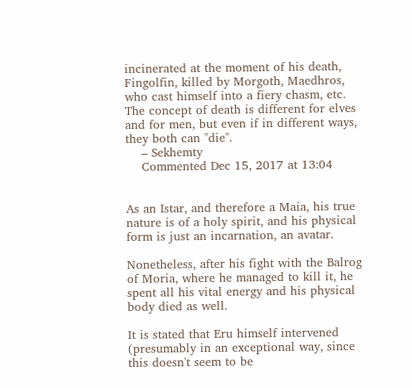incinerated at the moment of his death, Fingolfin, killed by Morgoth, Maedhros, who cast himself into a fiery chasm, etc. The concept of death is different for elves and for men, but even if in different ways, they both can "die".
    – Sekhemty
    Commented Dec 15, 2017 at 13:04


As an Istar, and therefore a Maia, his true nature is of a holy spirit, and his physical form is just an incarnation, an avatar.

Nonetheless, after his fight with the Balrog of Moria, where he managed to kill it, he spent all his vital energy and his physical body died as well.

It is stated that Eru himself intervened (presumably in an exceptional way, since this doesn't seem to be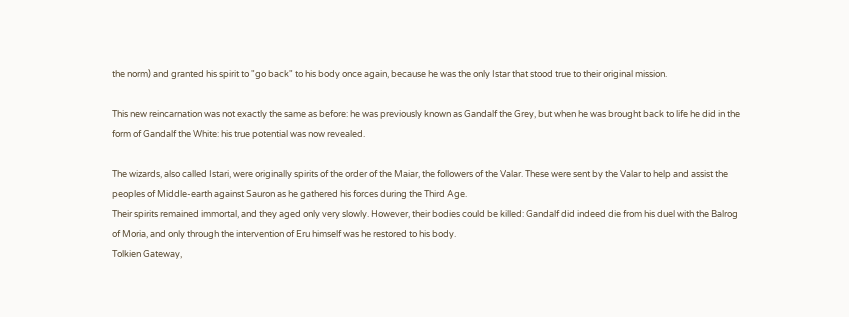the norm) and granted his spirit to "go back" to his body once again, because he was the only Istar that stood true to their original mission.

This new reincarnation was not exactly the same as before: he was previously known as Gandalf the Grey, but when he was brought back to life he did in the form of Gandalf the White: his true potential was now revealed.

The wizards, also called Istari, were originally spirits of the order of the Maiar, the followers of the Valar. These were sent by the Valar to help and assist the peoples of Middle-earth against Sauron as he gathered his forces during the Third Age.
Their spirits remained immortal, and they aged only very slowly. However, their bodies could be killed: Gandalf did indeed die from his duel with the Balrog of Moria, and only through the intervention of Eru himself was he restored to his body.
Tolkien Gateway,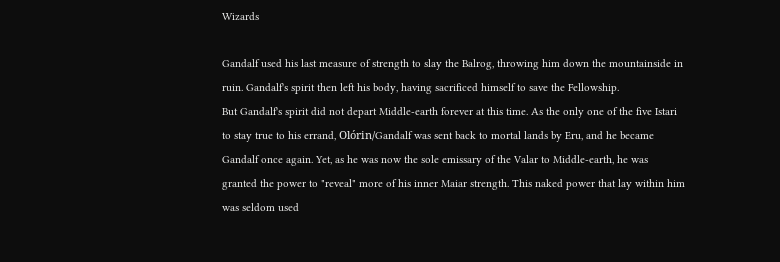Wizards

Gandalf used his last measure of strength to slay the Balrog, throwing him down the mountainside in ruin. Gandalf's spirit then left his body, having sacrificed himself to save the Fellowship.
But Gandalf's spirit did not depart Middle-earth forever at this time. As the only one of the five Istari to stay true to his errand, Olórin/Gandalf was sent back to mortal lands by Eru, and he became Gandalf once again. Yet, as he was now the sole emissary of the Valar to Middle-earth, he was granted the power to "reveal" more of his inner Maiar strength. This naked power that lay within him was seldom used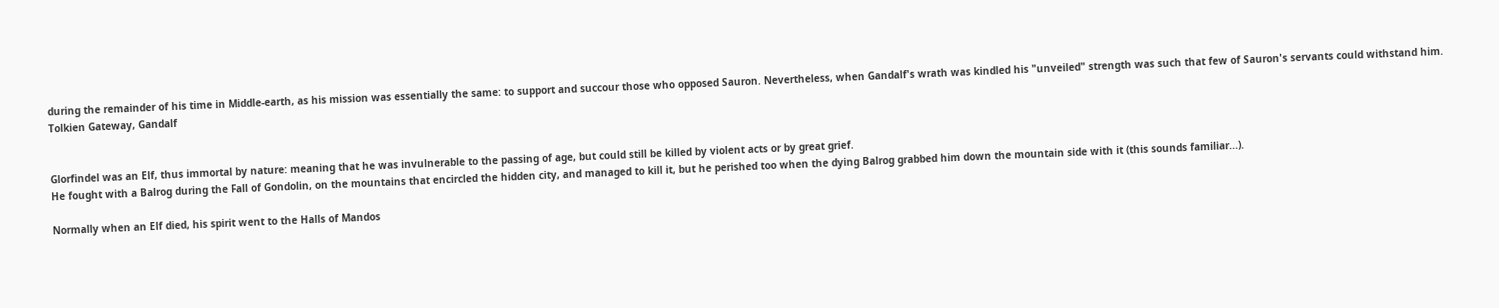during the remainder of his time in Middle-earth, as his mission was essentially the same: to support and succour those who opposed Sauron. Nevertheless, when Gandalf's wrath was kindled his "unveiled" strength was such that few of Sauron's servants could withstand him.
Tolkien Gateway, Gandalf


Glorfindel was an Elf, thus immortal by nature: meaning that he was invulnerable to the passing of age, but could still be killed by violent acts or by great grief.
He fought with a Balrog during the Fall of Gondolin, on the mountains that encircled the hidden city, and managed to kill it, but he perished too when the dying Balrog grabbed him down the mountain side with it (this sounds familiar...).

Normally when an Elf died, his spirit went to the Halls of Mandos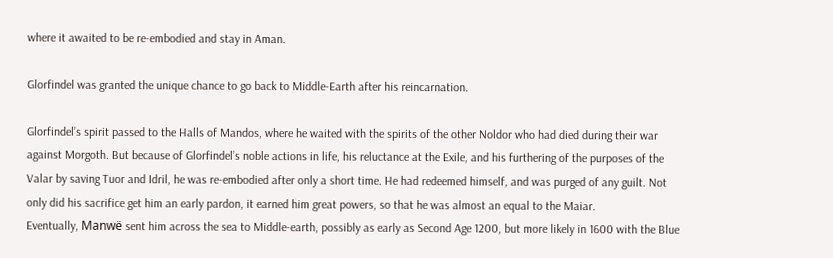where it awaited to be re-embodied and stay in Aman.

Glorfindel was granted the unique chance to go back to Middle-Earth after his reincarnation.

Glorfindel’s spirit passed to the Halls of Mandos, where he waited with the spirits of the other Noldor who had died during their war against Morgoth. But because of Glorfindel’s noble actions in life, his reluctance at the Exile, and his furthering of the purposes of the Valar by saving Tuor and Idril, he was re-embodied after only a short time. He had redeemed himself, and was purged of any guilt. Not only did his sacrifice get him an early pardon, it earned him great powers, so that he was almost an equal to the Maiar.
Eventually, Manwë sent him across the sea to Middle-earth, possibly as early as Second Age 1200, but more likely in 1600 with the Blue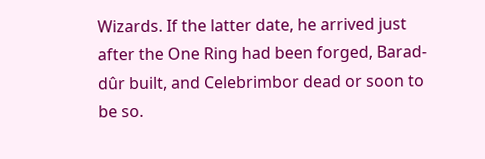Wizards. If the latter date, he arrived just after the One Ring had been forged, Barad-dûr built, and Celebrimbor dead or soon to be so.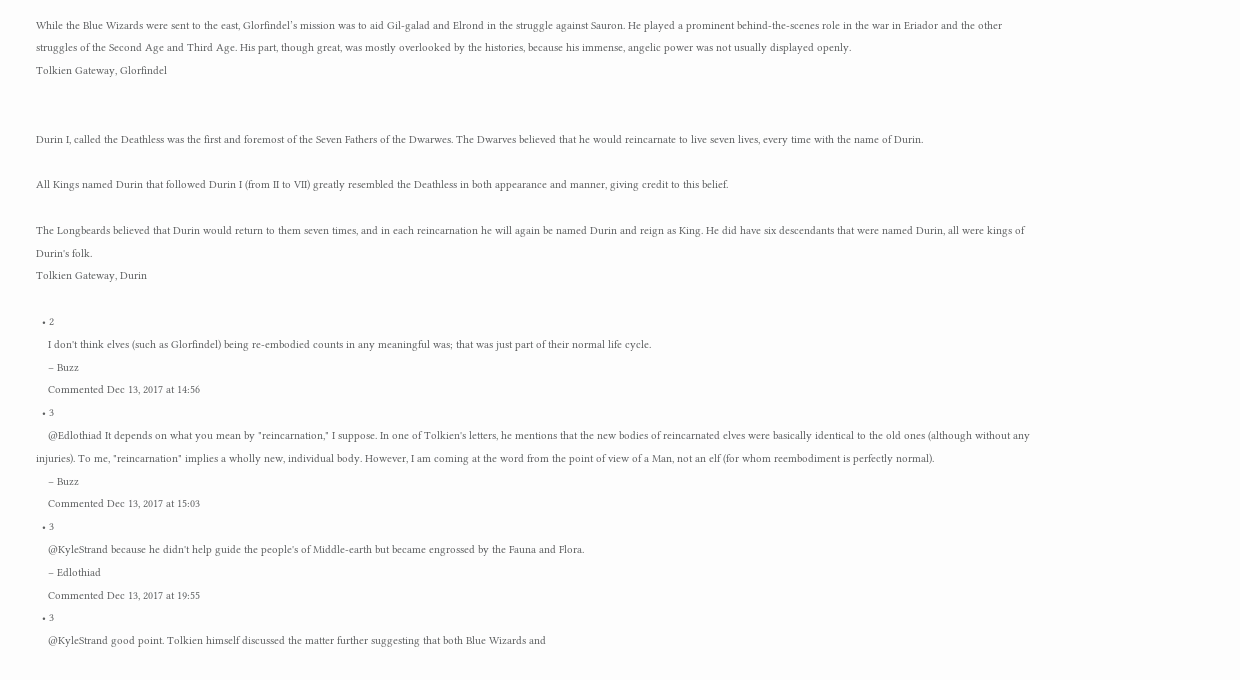While the Blue Wizards were sent to the east, Glorfindel’s mission was to aid Gil-galad and Elrond in the struggle against Sauron. He played a prominent behind-the-scenes role in the war in Eriador and the other struggles of the Second Age and Third Age. His part, though great, was mostly overlooked by the histories, because his immense, angelic power was not usually displayed openly.
Tolkien Gateway, Glorfindel


Durin I, called the Deathless was the first and foremost of the Seven Fathers of the Dwarwes. The Dwarves believed that he would reincarnate to live seven lives, every time with the name of Durin.

All Kings named Durin that followed Durin I (from II to VII) greatly resembled the Deathless in both appearance and manner, giving credit to this belief.

The Longbeards believed that Durin would return to them seven times, and in each reincarnation he will again be named Durin and reign as King. He did have six descendants that were named Durin, all were kings of Durin's folk.
Tolkien Gateway, Durin

  • 2
    I don't think elves (such as Glorfindel) being re-embodied counts in any meaningful was; that was just part of their normal life cycle.
    – Buzz
    Commented Dec 13, 2017 at 14:56
  • 3
    @Edlothiad It depends on what you mean by "reincarnation," I suppose. In one of Tolkien's letters, he mentions that the new bodies of reincarnated elves were basically identical to the old ones (although without any injuries). To me, "reincarnation" implies a wholly new, individual body. However, I am coming at the word from the point of view of a Man, not an elf (for whom reembodiment is perfectly normal).
    – Buzz
    Commented Dec 13, 2017 at 15:03
  • 3
    @KyleStrand because he didn't help guide the people's of Middle-earth but became engrossed by the Fauna and Flora.
    – Edlothiad
    Commented Dec 13, 2017 at 19:55
  • 3
    @KyleStrand good point. Tolkien himself discussed the matter further suggesting that both Blue Wizards and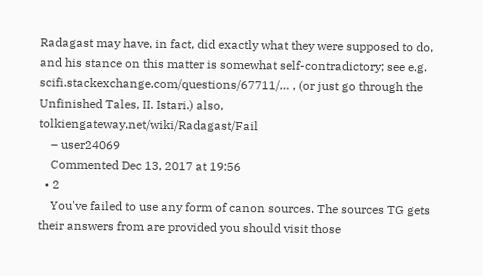Radagast may have, in fact, did exactly what they were supposed to do, and his stance on this matter is somewhat self-contradictory; see e.g. scifi.stackexchange.com/questions/67711/… , (or just go through the Unfinished Tales, II. Istari.) also, tolkiengateway.net/wiki/Radagast/Fail
    – user24069
    Commented Dec 13, 2017 at 19:56
  • 2
    You've failed to use any form of canon sources. The sources TG gets their answers from are provided you should visit those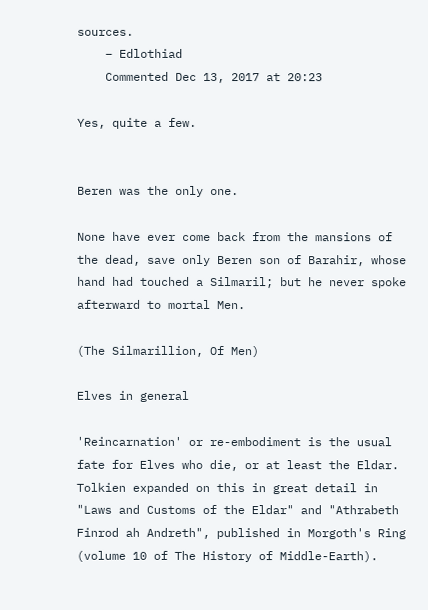sources.
    – Edlothiad
    Commented Dec 13, 2017 at 20:23

Yes, quite a few.


Beren was the only one.

None have ever come back from the mansions of the dead, save only Beren son of Barahir, whose hand had touched a Silmaril; but he never spoke afterward to mortal Men.

(The Silmarillion, Of Men)

Elves in general

'Reincarnation' or re-embodiment is the usual fate for Elves who die, or at least the Eldar. Tolkien expanded on this in great detail in "Laws and Customs of the Eldar" and "Athrabeth Finrod ah Andreth", published in Morgoth's Ring (volume 10 of The History of Middle-Earth).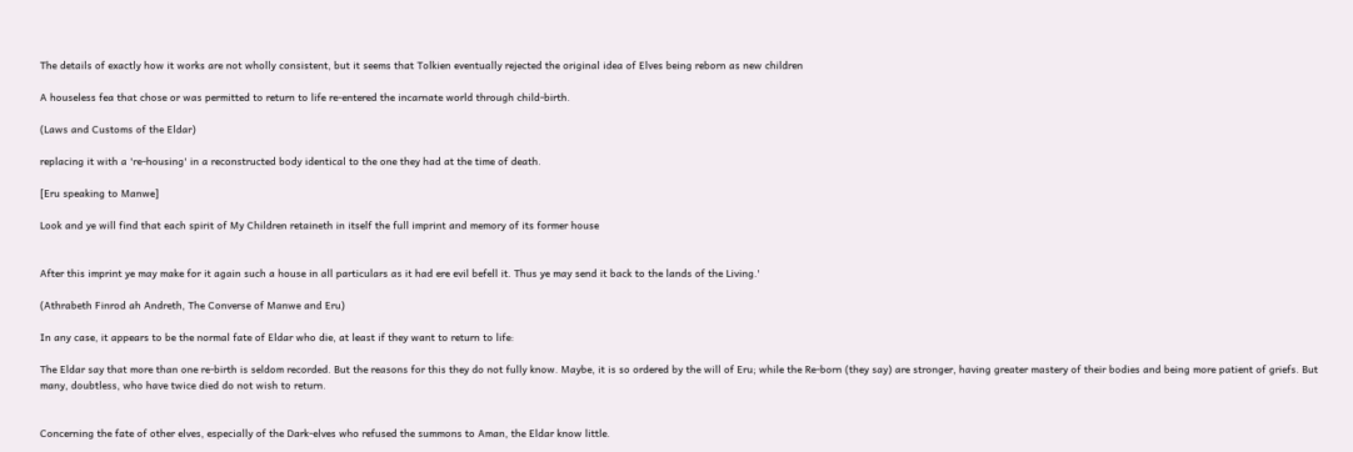The details of exactly how it works are not wholly consistent, but it seems that Tolkien eventually rejected the original idea of Elves being reborn as new children

A houseless fea that chose or was permitted to return to life re-entered the incarnate world through child-birth.

(Laws and Customs of the Eldar)

replacing it with a 're-housing' in a reconstructed body identical to the one they had at the time of death.

[Eru speaking to Manwe]

Look and ye will find that each spirit of My Children retaineth in itself the full imprint and memory of its former house


After this imprint ye may make for it again such a house in all particulars as it had ere evil befell it. Thus ye may send it back to the lands of the Living.'

(Athrabeth Finrod ah Andreth, The Converse of Manwe and Eru)

In any case, it appears to be the normal fate of Eldar who die, at least if they want to return to life:

The Eldar say that more than one re-birth is seldom recorded. But the reasons for this they do not fully know. Maybe, it is so ordered by the will of Eru; while the Re-born (they say) are stronger, having greater mastery of their bodies and being more patient of griefs. But many, doubtless, who have twice died do not wish to return.


Concerning the fate of other elves, especially of the Dark-elves who refused the summons to Aman, the Eldar know little.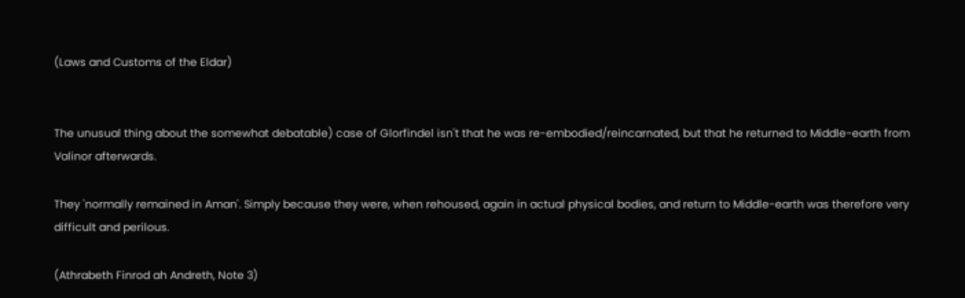(Laws and Customs of the Eldar)


The unusual thing about the somewhat debatable) case of Glorfindel isn't that he was re-embodied/reincarnated, but that he returned to Middle-earth from Valinor afterwards.

They 'normally remained in Aman'. Simply because they were, when rehoused, again in actual physical bodies, and return to Middle-earth was therefore very difficult and perilous.

(Athrabeth Finrod ah Andreth, Note 3)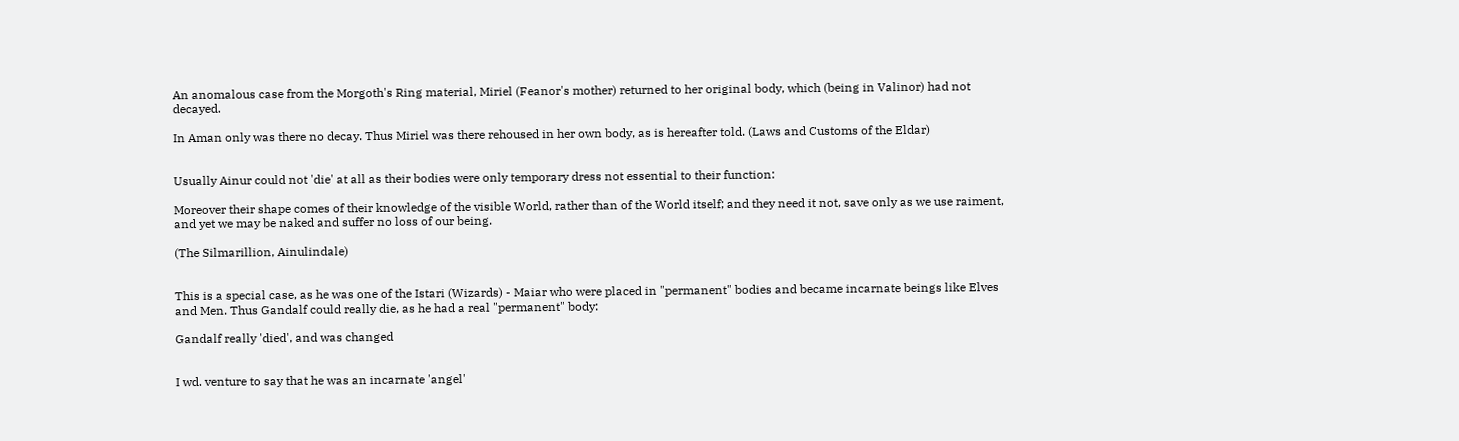An anomalous case from the Morgoth's Ring material, Miriel (Feanor's mother) returned to her original body, which (being in Valinor) had not decayed.

In Aman only was there no decay. Thus Miriel was there rehoused in her own body, as is hereafter told. (Laws and Customs of the Eldar)


Usually Ainur could not 'die' at all as their bodies were only temporary dress not essential to their function:

Moreover their shape comes of their knowledge of the visible World, rather than of the World itself; and they need it not, save only as we use raiment, and yet we may be naked and suffer no loss of our being.

(The Silmarillion, Ainulindale)


This is a special case, as he was one of the Istari (Wizards) - Maiar who were placed in "permanent" bodies and became incarnate beings like Elves and Men. Thus Gandalf could really die, as he had a real "permanent" body:

Gandalf really 'died', and was changed


I wd. venture to say that he was an incarnate 'angel'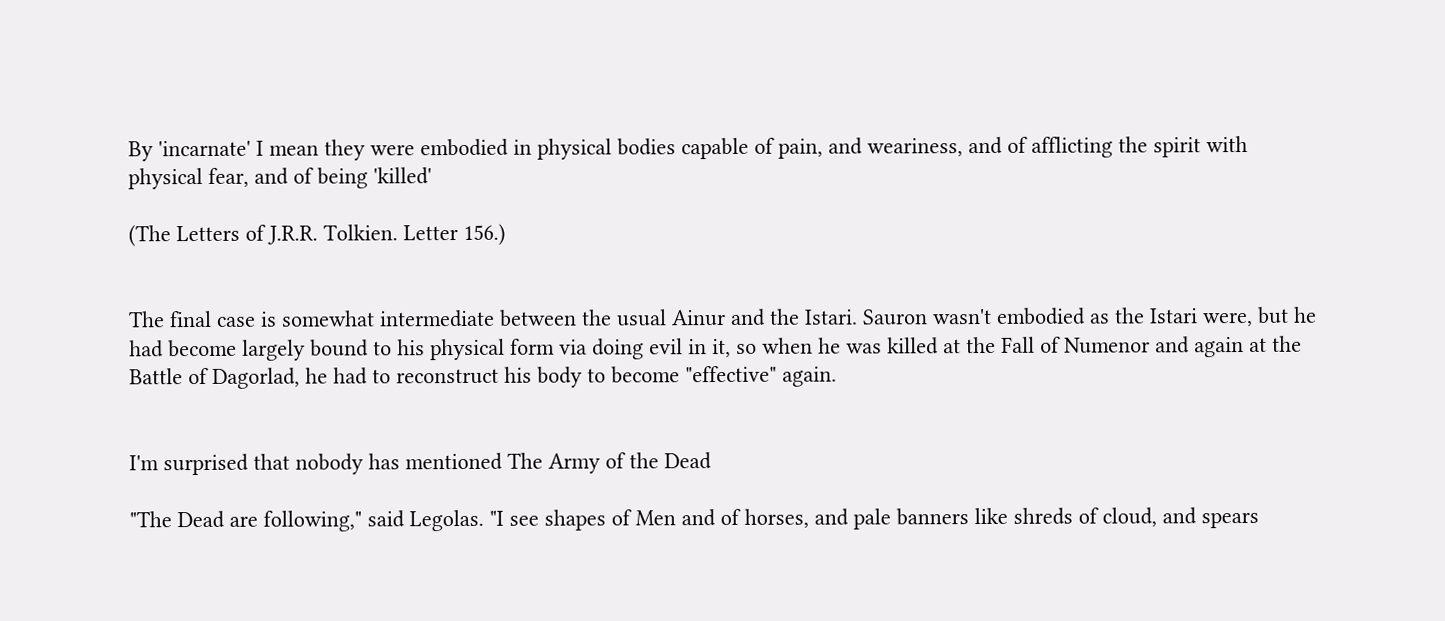By 'incarnate' I mean they were embodied in physical bodies capable of pain, and weariness, and of afflicting the spirit with physical fear, and of being 'killed'

(The Letters of J.R.R. Tolkien. Letter 156.)


The final case is somewhat intermediate between the usual Ainur and the Istari. Sauron wasn't embodied as the Istari were, but he had become largely bound to his physical form via doing evil in it, so when he was killed at the Fall of Numenor and again at the Battle of Dagorlad, he had to reconstruct his body to become "effective" again.


I'm surprised that nobody has mentioned The Army of the Dead

"The Dead are following," said Legolas. "I see shapes of Men and of horses, and pale banners like shreds of cloud, and spears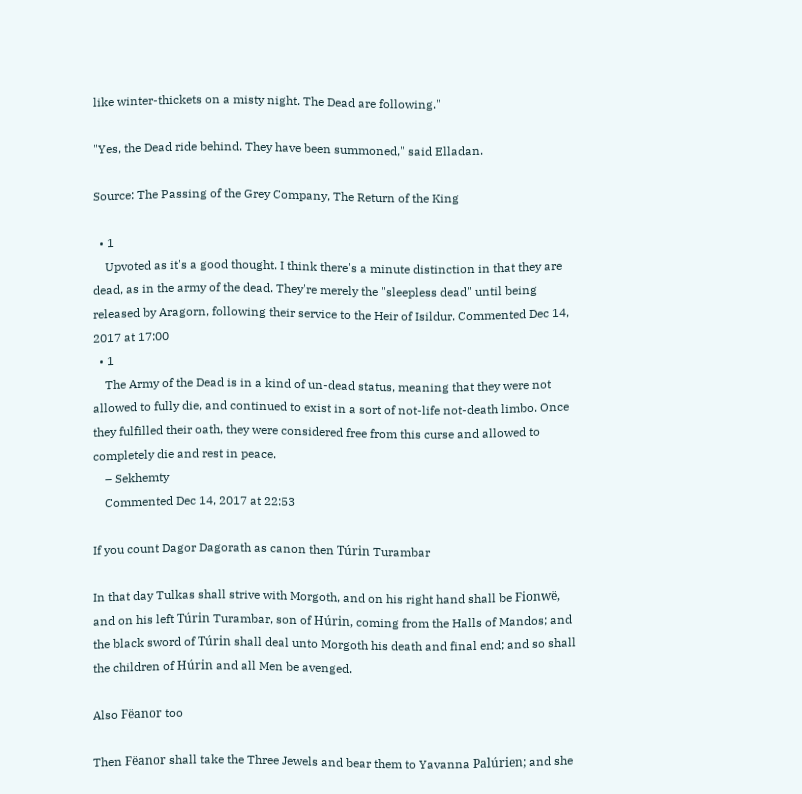like winter-thickets on a misty night. The Dead are following."

"Yes, the Dead ride behind. They have been summoned," said Elladan.

Source: The Passing of the Grey Company, The Return of the King

  • 1
    Upvoted as it's a good thought. I think there's a minute distinction in that they are dead, as in the army of the dead. They're merely the "sleepless dead" until being released by Aragorn, following their service to the Heir of Isildur. Commented Dec 14, 2017 at 17:00
  • 1
    The Army of the Dead is in a kind of un-dead status, meaning that they were not allowed to fully die, and continued to exist in a sort of not-life not-death limbo. Once they fulfilled their oath, they were considered free from this curse and allowed to completely die and rest in peace.
    – Sekhemty
    Commented Dec 14, 2017 at 22:53

If you count Dagor Dagorath as canon then Túrin Turambar

In that day Tulkas shall strive with Morgoth, and on his right hand shall be Fionwë, and on his left Túrin Turambar, son of Húrin, coming from the Halls of Mandos; and the black sword of Túrin shall deal unto Morgoth his death and final end; and so shall the children of Húrin and all Men be avenged.

Also Fëanor too

Then Fëanor shall take the Three Jewels and bear them to Yavanna Palúrien; and she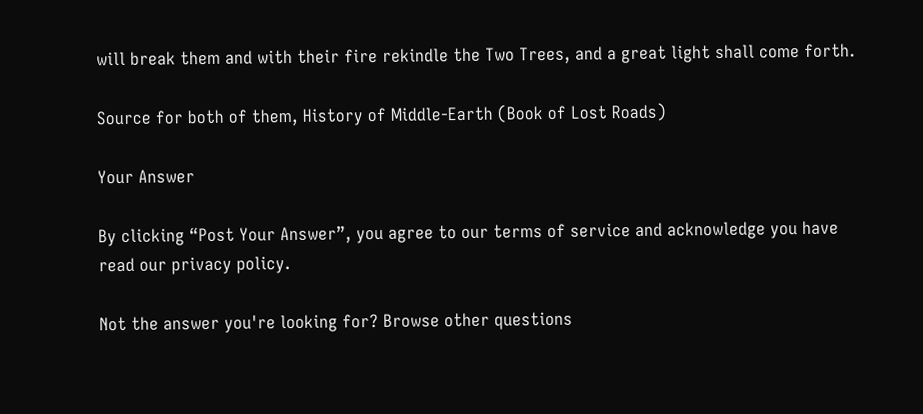will break them and with their fire rekindle the Two Trees, and a great light shall come forth.

Source for both of them, History of Middle-Earth (Book of Lost Roads)

Your Answer

By clicking “Post Your Answer”, you agree to our terms of service and acknowledge you have read our privacy policy.

Not the answer you're looking for? Browse other questions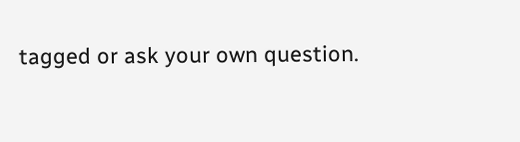tagged or ask your own question.